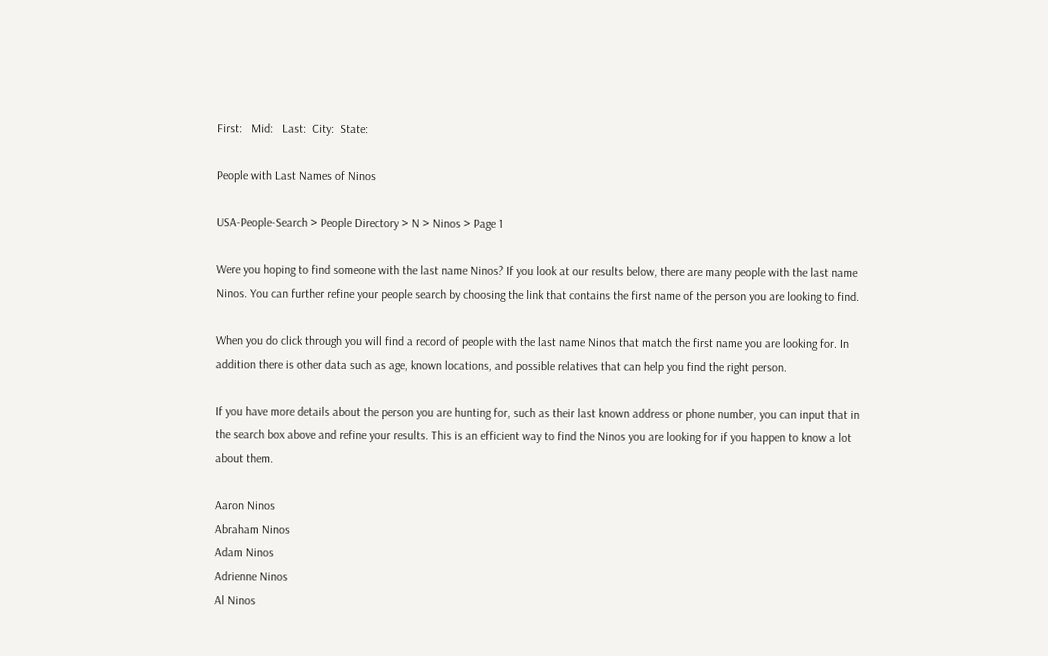First:   Mid:   Last:  City:  State:

People with Last Names of Ninos

USA-People-Search > People Directory > N > Ninos > Page 1

Were you hoping to find someone with the last name Ninos? If you look at our results below, there are many people with the last name Ninos. You can further refine your people search by choosing the link that contains the first name of the person you are looking to find.

When you do click through you will find a record of people with the last name Ninos that match the first name you are looking for. In addition there is other data such as age, known locations, and possible relatives that can help you find the right person.

If you have more details about the person you are hunting for, such as their last known address or phone number, you can input that in the search box above and refine your results. This is an efficient way to find the Ninos you are looking for if you happen to know a lot about them.

Aaron Ninos
Abraham Ninos
Adam Ninos
Adrienne Ninos
Al Ninos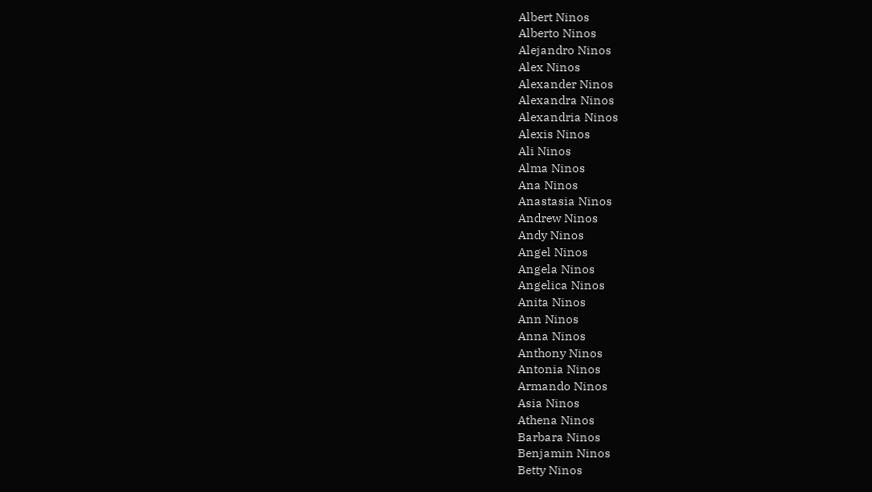Albert Ninos
Alberto Ninos
Alejandro Ninos
Alex Ninos
Alexander Ninos
Alexandra Ninos
Alexandria Ninos
Alexis Ninos
Ali Ninos
Alma Ninos
Ana Ninos
Anastasia Ninos
Andrew Ninos
Andy Ninos
Angel Ninos
Angela Ninos
Angelica Ninos
Anita Ninos
Ann Ninos
Anna Ninos
Anthony Ninos
Antonia Ninos
Armando Ninos
Asia Ninos
Athena Ninos
Barbara Ninos
Benjamin Ninos
Betty Ninos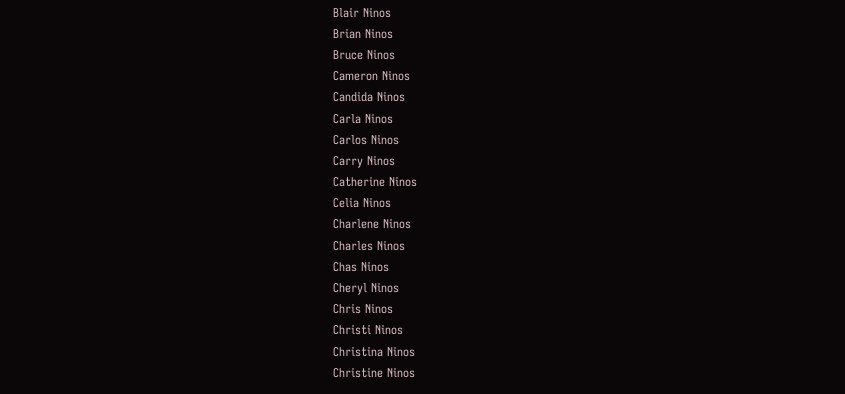Blair Ninos
Brian Ninos
Bruce Ninos
Cameron Ninos
Candida Ninos
Carla Ninos
Carlos Ninos
Carry Ninos
Catherine Ninos
Celia Ninos
Charlene Ninos
Charles Ninos
Chas Ninos
Cheryl Ninos
Chris Ninos
Christi Ninos
Christina Ninos
Christine Ninos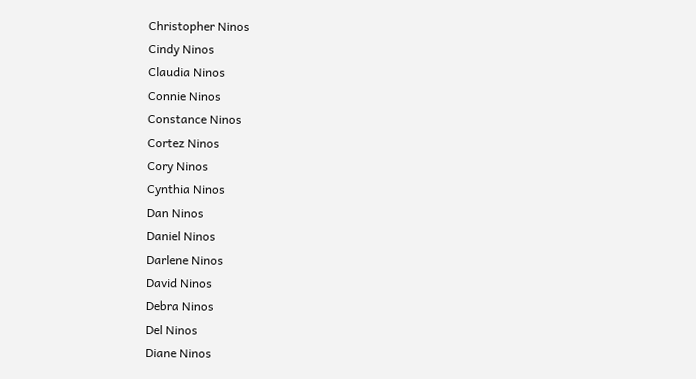Christopher Ninos
Cindy Ninos
Claudia Ninos
Connie Ninos
Constance Ninos
Cortez Ninos
Cory Ninos
Cynthia Ninos
Dan Ninos
Daniel Ninos
Darlene Ninos
David Ninos
Debra Ninos
Del Ninos
Diane Ninos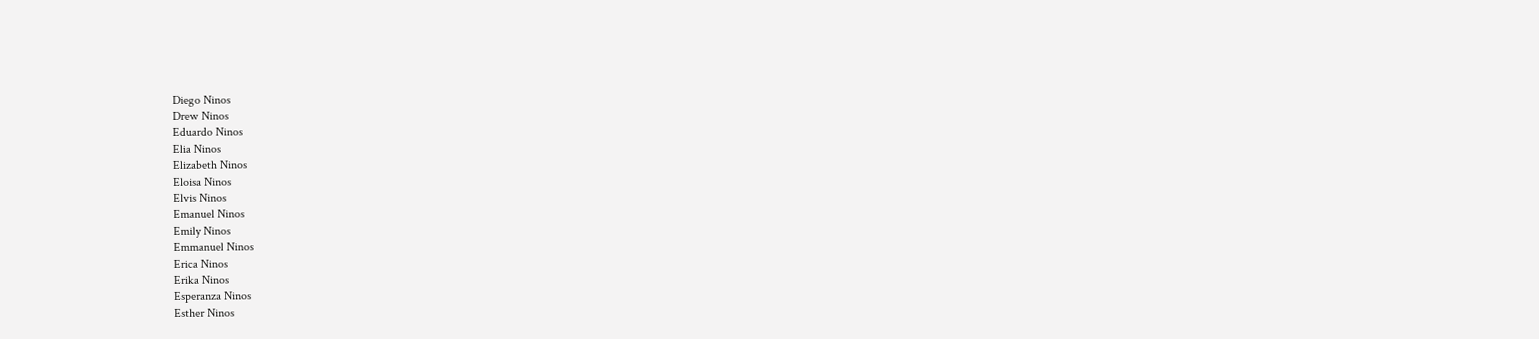Diego Ninos
Drew Ninos
Eduardo Ninos
Elia Ninos
Elizabeth Ninos
Eloisa Ninos
Elvis Ninos
Emanuel Ninos
Emily Ninos
Emmanuel Ninos
Erica Ninos
Erika Ninos
Esperanza Ninos
Esther Ninos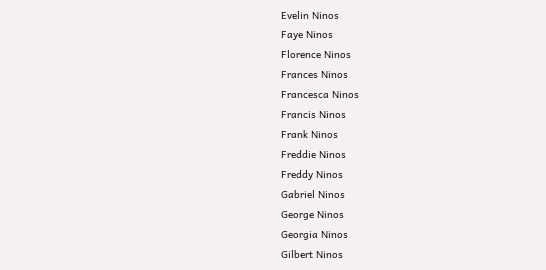Evelin Ninos
Faye Ninos
Florence Ninos
Frances Ninos
Francesca Ninos
Francis Ninos
Frank Ninos
Freddie Ninos
Freddy Ninos
Gabriel Ninos
George Ninos
Georgia Ninos
Gilbert Ninos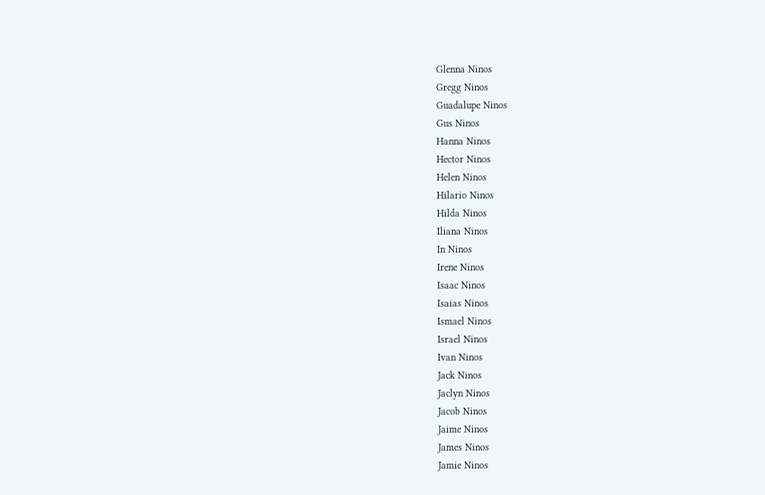Glenna Ninos
Gregg Ninos
Guadalupe Ninos
Gus Ninos
Hanna Ninos
Hector Ninos
Helen Ninos
Hilario Ninos
Hilda Ninos
Iliana Ninos
In Ninos
Irene Ninos
Isaac Ninos
Isaias Ninos
Ismael Ninos
Israel Ninos
Ivan Ninos
Jack Ninos
Jaclyn Ninos
Jacob Ninos
Jaime Ninos
James Ninos
Jamie Ninos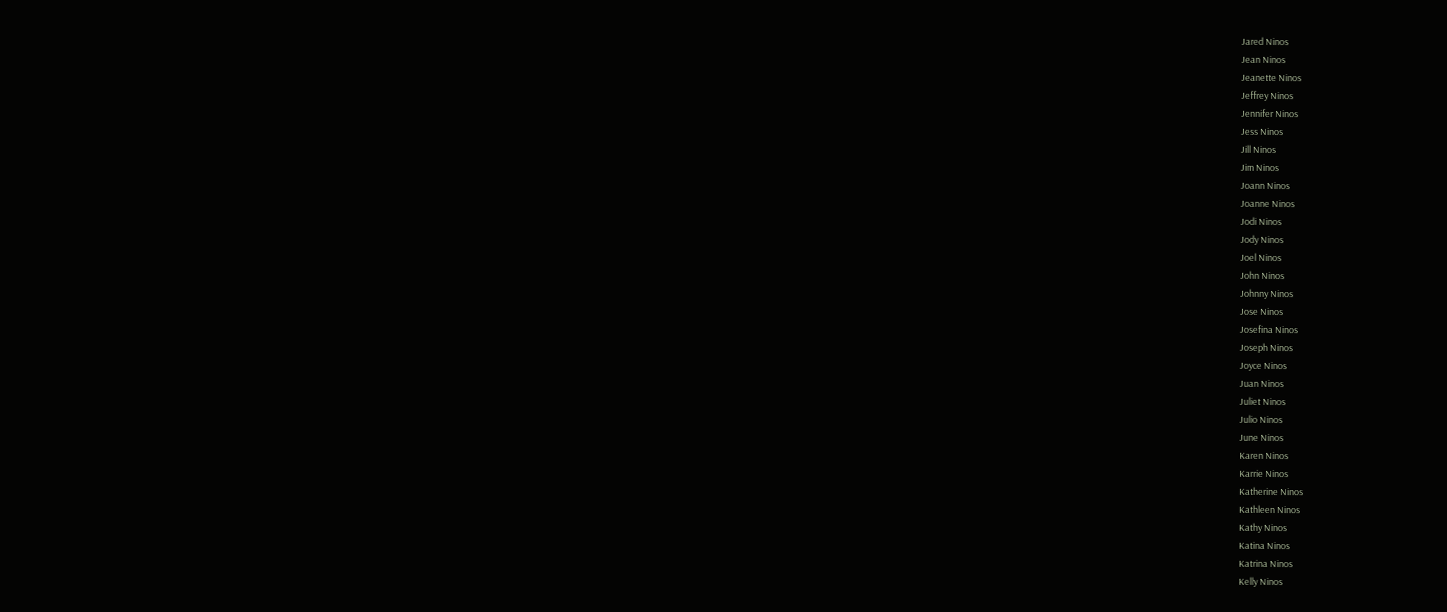Jared Ninos
Jean Ninos
Jeanette Ninos
Jeffrey Ninos
Jennifer Ninos
Jess Ninos
Jill Ninos
Jim Ninos
Joann Ninos
Joanne Ninos
Jodi Ninos
Jody Ninos
Joel Ninos
John Ninos
Johnny Ninos
Jose Ninos
Josefina Ninos
Joseph Ninos
Joyce Ninos
Juan Ninos
Juliet Ninos
Julio Ninos
June Ninos
Karen Ninos
Karrie Ninos
Katherine Ninos
Kathleen Ninos
Kathy Ninos
Katina Ninos
Katrina Ninos
Kelly Ninos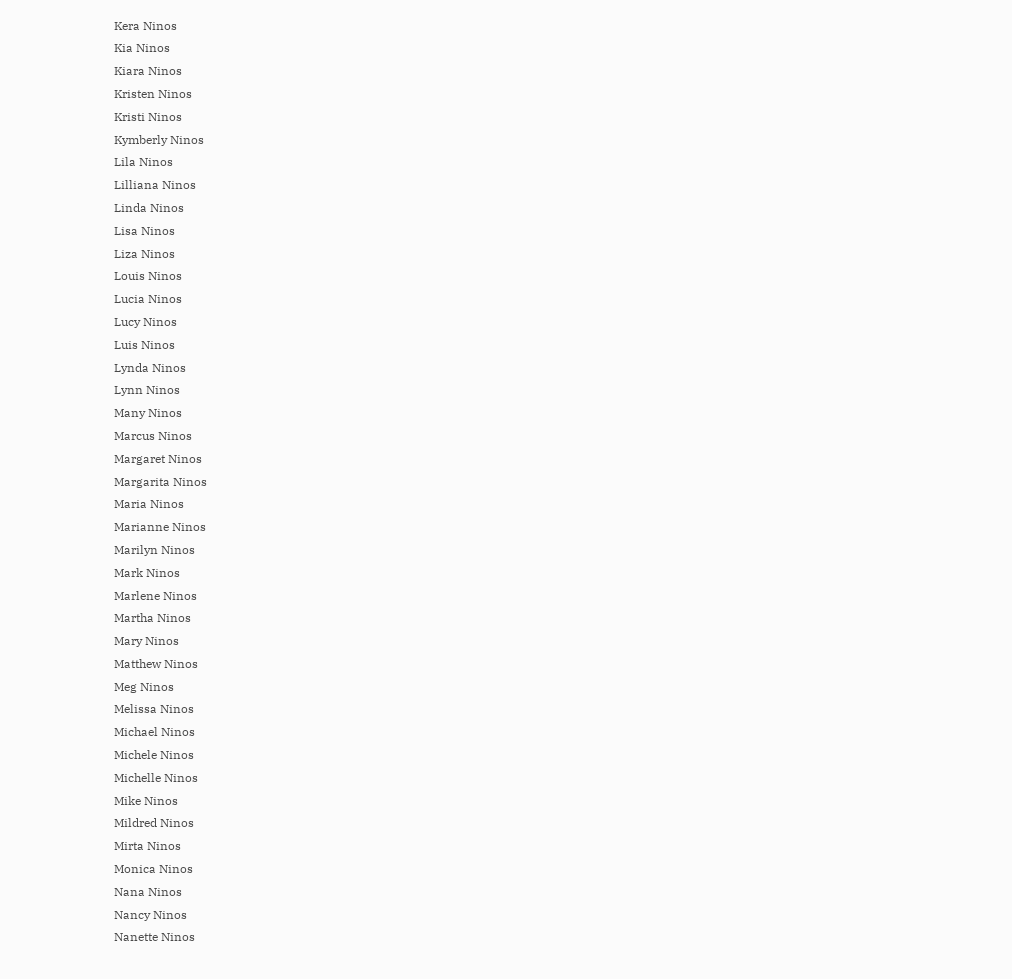Kera Ninos
Kia Ninos
Kiara Ninos
Kristen Ninos
Kristi Ninos
Kymberly Ninos
Lila Ninos
Lilliana Ninos
Linda Ninos
Lisa Ninos
Liza Ninos
Louis Ninos
Lucia Ninos
Lucy Ninos
Luis Ninos
Lynda Ninos
Lynn Ninos
Many Ninos
Marcus Ninos
Margaret Ninos
Margarita Ninos
Maria Ninos
Marianne Ninos
Marilyn Ninos
Mark Ninos
Marlene Ninos
Martha Ninos
Mary Ninos
Matthew Ninos
Meg Ninos
Melissa Ninos
Michael Ninos
Michele Ninos
Michelle Ninos
Mike Ninos
Mildred Ninos
Mirta Ninos
Monica Ninos
Nana Ninos
Nancy Ninos
Nanette Ninos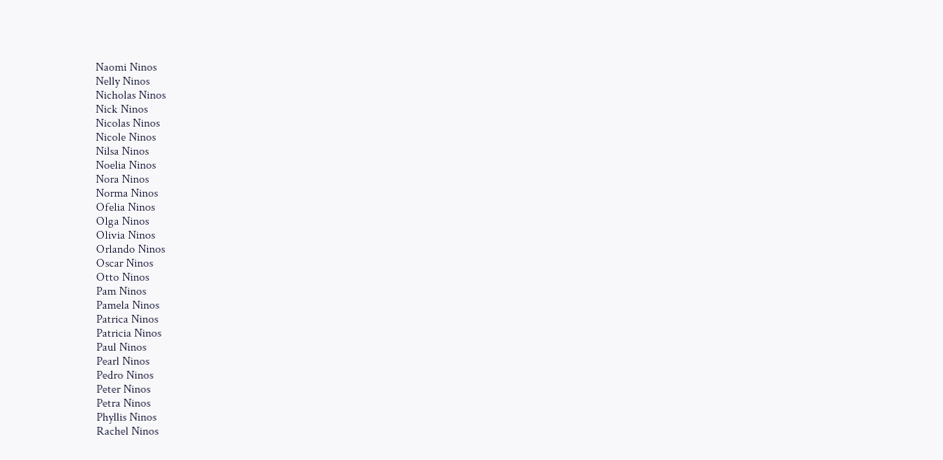Naomi Ninos
Nelly Ninos
Nicholas Ninos
Nick Ninos
Nicolas Ninos
Nicole Ninos
Nilsa Ninos
Noelia Ninos
Nora Ninos
Norma Ninos
Ofelia Ninos
Olga Ninos
Olivia Ninos
Orlando Ninos
Oscar Ninos
Otto Ninos
Pam Ninos
Pamela Ninos
Patrica Ninos
Patricia Ninos
Paul Ninos
Pearl Ninos
Pedro Ninos
Peter Ninos
Petra Ninos
Phyllis Ninos
Rachel Ninos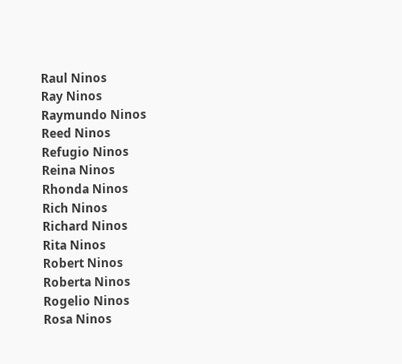Raul Ninos
Ray Ninos
Raymundo Ninos
Reed Ninos
Refugio Ninos
Reina Ninos
Rhonda Ninos
Rich Ninos
Richard Ninos
Rita Ninos
Robert Ninos
Roberta Ninos
Rogelio Ninos
Rosa Ninos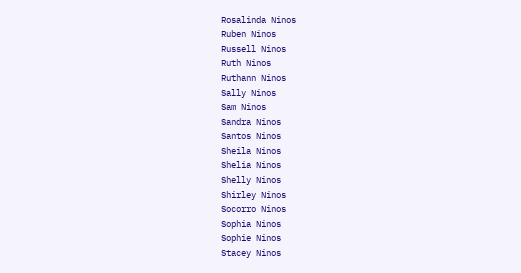Rosalinda Ninos
Ruben Ninos
Russell Ninos
Ruth Ninos
Ruthann Ninos
Sally Ninos
Sam Ninos
Sandra Ninos
Santos Ninos
Sheila Ninos
Shelia Ninos
Shelly Ninos
Shirley Ninos
Socorro Ninos
Sophia Ninos
Sophie Ninos
Stacey Ninos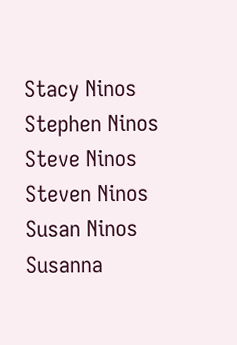Stacy Ninos
Stephen Ninos
Steve Ninos
Steven Ninos
Susan Ninos
Susanna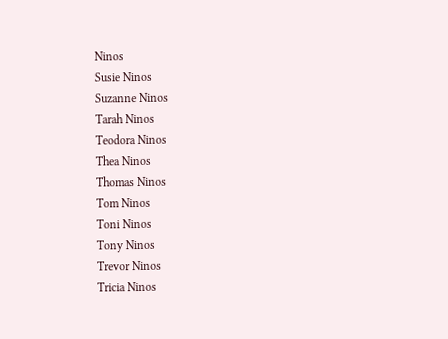Ninos
Susie Ninos
Suzanne Ninos
Tarah Ninos
Teodora Ninos
Thea Ninos
Thomas Ninos
Tom Ninos
Toni Ninos
Tony Ninos
Trevor Ninos
Tricia Ninos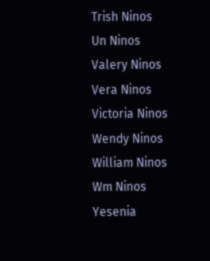Trish Ninos
Un Ninos
Valery Ninos
Vera Ninos
Victoria Ninos
Wendy Ninos
William Ninos
Wm Ninos
Yesenia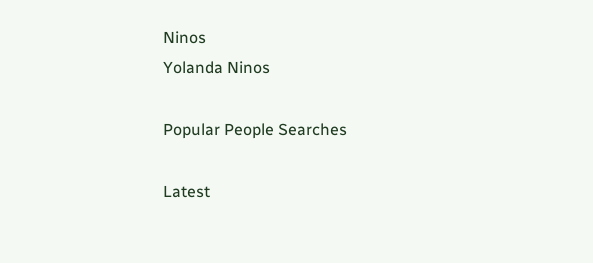Ninos
Yolanda Ninos

Popular People Searches

Latest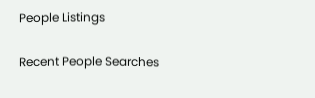People Listings

Recent People Searches